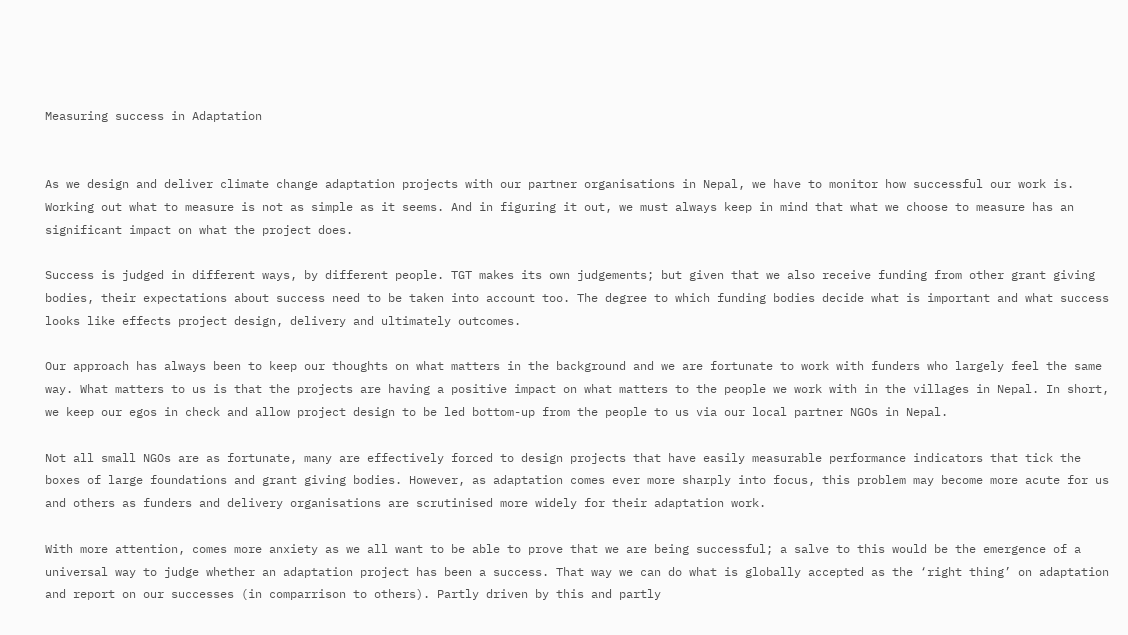Measuring success in Adaptation


As we design and deliver climate change adaptation projects with our partner organisations in Nepal, we have to monitor how successful our work is. Working out what to measure is not as simple as it seems. And in figuring it out, we must always keep in mind that what we choose to measure has an significant impact on what the project does.

Success is judged in different ways, by different people. TGT makes its own judgements; but given that we also receive funding from other grant giving bodies, their expectations about success need to be taken into account too. The degree to which funding bodies decide what is important and what success looks like effects project design, delivery and ultimately outcomes.

Our approach has always been to keep our thoughts on what matters in the background and we are fortunate to work with funders who largely feel the same way. What matters to us is that the projects are having a positive impact on what matters to the people we work with in the villages in Nepal. In short, we keep our egos in check and allow project design to be led bottom-up from the people to us via our local partner NGOs in Nepal.

Not all small NGOs are as fortunate, many are effectively forced to design projects that have easily measurable performance indicators that tick the boxes of large foundations and grant giving bodies. However, as adaptation comes ever more sharply into focus, this problem may become more acute for us and others as funders and delivery organisations are scrutinised more widely for their adaptation work.

With more attention, comes more anxiety as we all want to be able to prove that we are being successful; a salve to this would be the emergence of a universal way to judge whether an adaptation project has been a success. That way we can do what is globally accepted as the ‘right thing’ on adaptation and report on our successes (in comparrison to others). Partly driven by this and partly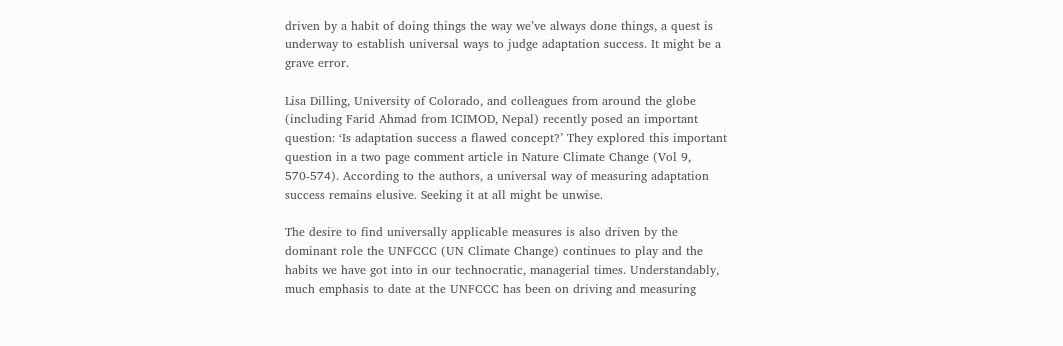driven by a habit of doing things the way we’ve always done things, a quest is underway to establish universal ways to judge adaptation success. It might be a grave error.

Lisa Dilling, University of Colorado, and colleagues from around the globe (including Farid Ahmad from ICIMOD, Nepal) recently posed an important question: ‘Is adaptation success a flawed concept?’ They explored this important question in a two page comment article in Nature Climate Change (Vol 9, 570-574). According to the authors, a universal way of measuring adaptation success remains elusive. Seeking it at all might be unwise.

The desire to find universally applicable measures is also driven by the dominant role the UNFCCC (UN Climate Change) continues to play and the habits we have got into in our technocratic, managerial times. Understandably, much emphasis to date at the UNFCCC has been on driving and measuring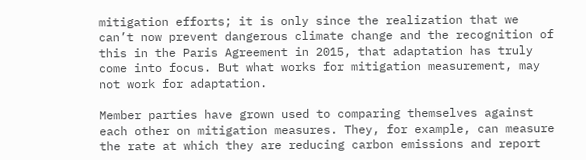mitigation efforts; it is only since the realization that we can’t now prevent dangerous climate change and the recognition of this in the Paris Agreement in 2015, that adaptation has truly come into focus. But what works for mitigation measurement, may not work for adaptation.

Member parties have grown used to comparing themselves against each other on mitigation measures. They, for example, can measure the rate at which they are reducing carbon emissions and report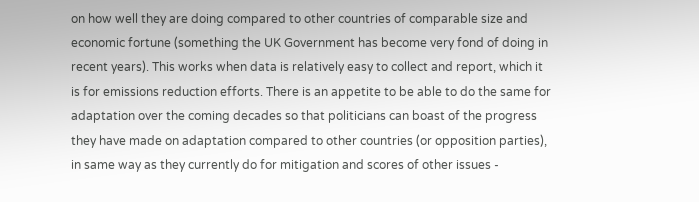on how well they are doing compared to other countries of comparable size and economic fortune (something the UK Government has become very fond of doing in recent years). This works when data is relatively easy to collect and report, which it is for emissions reduction efforts. There is an appetite to be able to do the same for adaptation over the coming decades so that politicians can boast of the progress they have made on adaptation compared to other countries (or opposition parties), in same way as they currently do for mitigation and scores of other issues -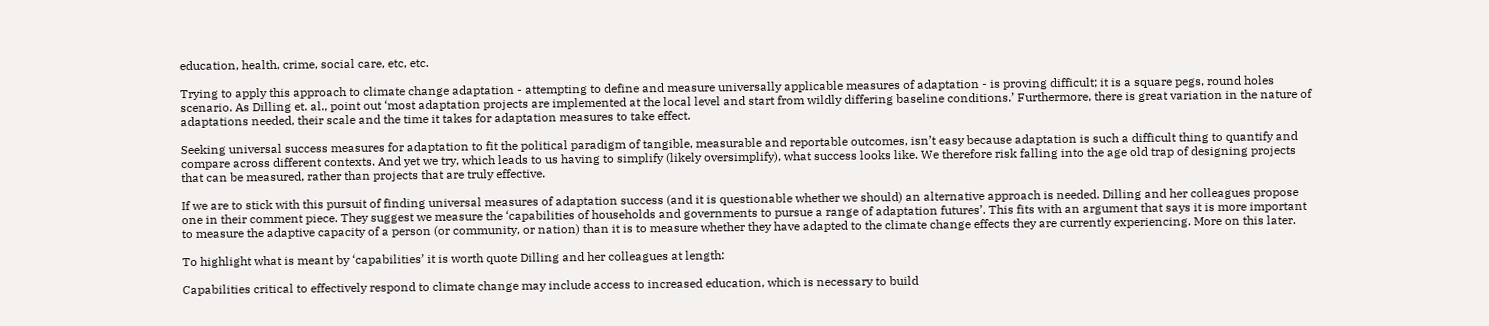education, health, crime, social care, etc, etc.

Trying to apply this approach to climate change adaptation - attempting to define and measure universally applicable measures of adaptation - is proving difficult; it is a square pegs, round holes scenario. As Dilling et. al., point out ‘most adaptation projects are implemented at the local level and start from wildly differing baseline conditions.’ Furthermore, there is great variation in the nature of adaptations needed, their scale and the time it takes for adaptation measures to take effect.

Seeking universal success measures for adaptation to fit the political paradigm of tangible, measurable and reportable outcomes, isn’t easy because adaptation is such a difficult thing to quantify and compare across different contexts. And yet we try, which leads to us having to simplify (likely oversimplify), what success looks like. We therefore risk falling into the age old trap of designing projects that can be measured, rather than projects that are truly effective.

If we are to stick with this pursuit of finding universal measures of adaptation success (and it is questionable whether we should) an alternative approach is needed. Dilling and her colleagues propose one in their comment piece. They suggest we measure the ‘capabilities of households and governments to pursue a range of adaptation futures’. This fits with an argument that says it is more important to measure the adaptive capacity of a person (or community, or nation) than it is to measure whether they have adapted to the climate change effects they are currently experiencing. More on this later.

To highlight what is meant by ‘capabilities’ it is worth quote Dilling and her colleagues at length:

Capabilities critical to effectively respond to climate change may include access to increased education, which is necessary to build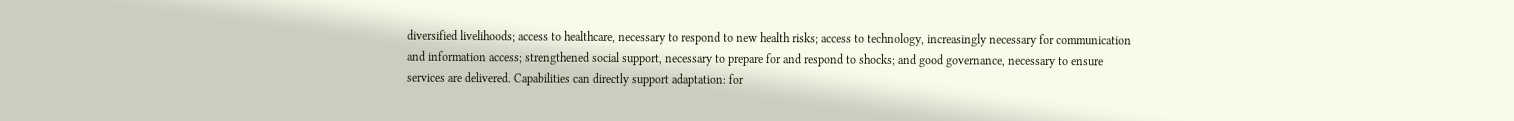diversified livelihoods; access to healthcare, necessary to respond to new health risks; access to technology, increasingly necessary for communication and information access; strengthened social support, necessary to prepare for and respond to shocks; and good governance, necessary to ensure services are delivered. Capabilities can directly support adaptation: for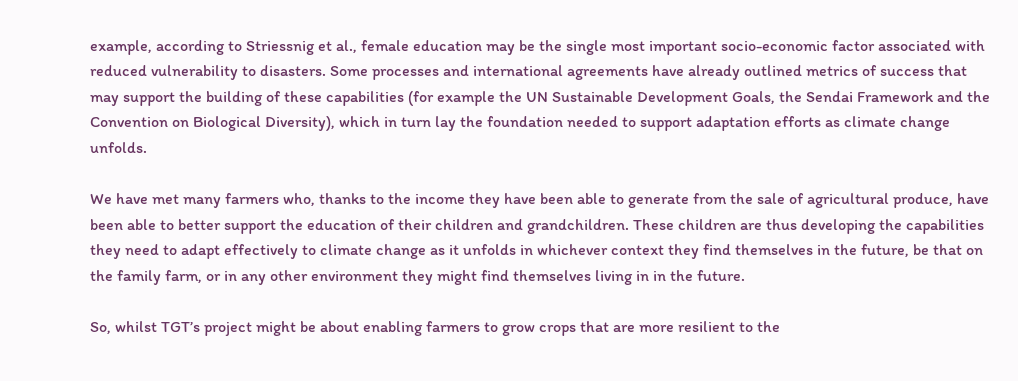example, according to Striessnig et al., female education may be the single most important socio-economic factor associated with reduced vulnerability to disasters. Some processes and international agreements have already outlined metrics of success that may support the building of these capabilities (for example the UN Sustainable Development Goals, the Sendai Framework and the Convention on Biological Diversity), which in turn lay the foundation needed to support adaptation efforts as climate change unfolds.

We have met many farmers who, thanks to the income they have been able to generate from the sale of agricultural produce, have been able to better support the education of their children and grandchildren. These children are thus developing the capabilities they need to adapt effectively to climate change as it unfolds in whichever context they find themselves in the future, be that on the family farm, or in any other environment they might find themselves living in in the future.

So, whilst TGT’s project might be about enabling farmers to grow crops that are more resilient to the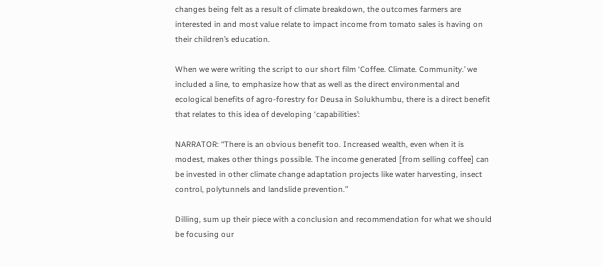changes being felt as a result of climate breakdown, the outcomes farmers are interested in and most value relate to impact income from tomato sales is having on their children’s education.

When we were writing the script to our short film ‘Coffee. Climate. Community.’ we included a line, to emphasize how that as well as the direct environmental and ecological benefits of agro-forestry for Deusa in Solukhumbu, there is a direct benefit that relates to this idea of developing ‘capabilities’:

NARRATOR: “There is an obvious benefit too. Increased wealth, even when it is modest, makes other things possible. The income generated [from selling coffee] can be invested in other climate change adaptation projects like water harvesting, insect control, polytunnels and landslide prevention.”

Dilling, sum up their piece with a conclusion and recommendation for what we should be focusing our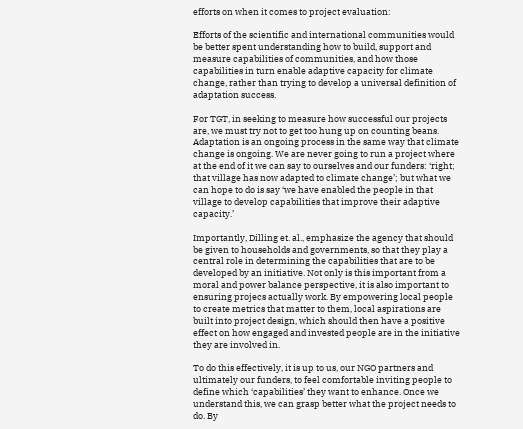efforts on when it comes to project evaluation:

Efforts of the scientific and international communities would be better spent understanding how to build, support and measure capabilities of communities, and how those capabilities in turn enable adaptive capacity for climate change, rather than trying to develop a universal definition of adaptation success.

For TGT, in seeking to measure how successful our projects are, we must try not to get too hung up on counting beans. Adaptation is an ongoing process in the same way that climate change is ongoing. We are never going to run a project where at the end of it we can say to ourselves and our funders: ‘right; that village has now adapted to climate change’; but what we can hope to do is say ‘we have enabled the people in that village to develop capabilities that improve their adaptive capacity.’

Importantly, Dilling et. al., emphasize the agency that should be given to households and governments, so that they play a central role in determining the capabilities that are to be developed by an initiative. Not only is this important from a moral and power balance perspective, it is also important to ensuring projecs actually work. By empowering local people to create metrics that matter to them, local aspirations are built into project design, which should then have a positive effect on how engaged and invested people are in the initiative they are involved in.

To do this effectively, it is up to us, our NGO partners and ultimately our funders, to feel comfortable inviting people to define which ‘capabilities’ they want to enhance. Once we understand this, we can grasp better what the project needs to do. By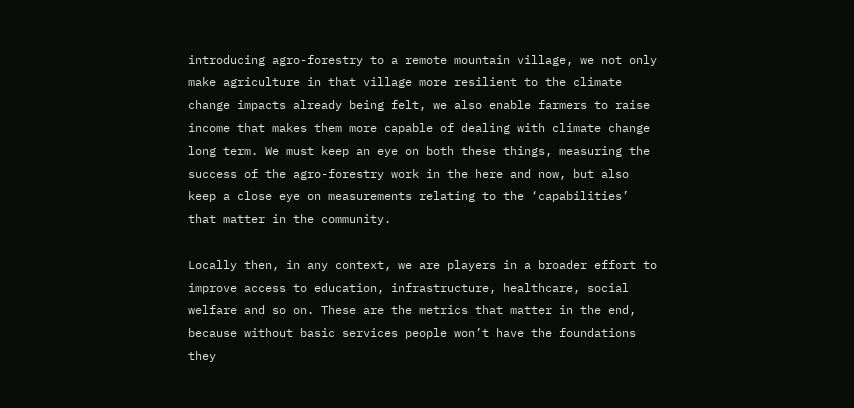introducing agro-forestry to a remote mountain village, we not only make agriculture in that village more resilient to the climate change impacts already being felt, we also enable farmers to raise income that makes them more capable of dealing with climate change long term. We must keep an eye on both these things, measuring the success of the agro-forestry work in the here and now, but also keep a close eye on measurements relating to the ‘capabilities’ that matter in the community.

Locally then, in any context, we are players in a broader effort to improve access to education, infrastructure, healthcare, social welfare and so on. These are the metrics that matter in the end, because without basic services people won’t have the foundations they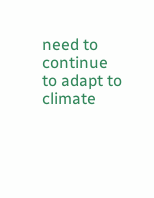need to continue to adapt to climate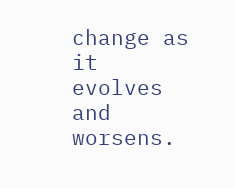change as it evolves and worsens.